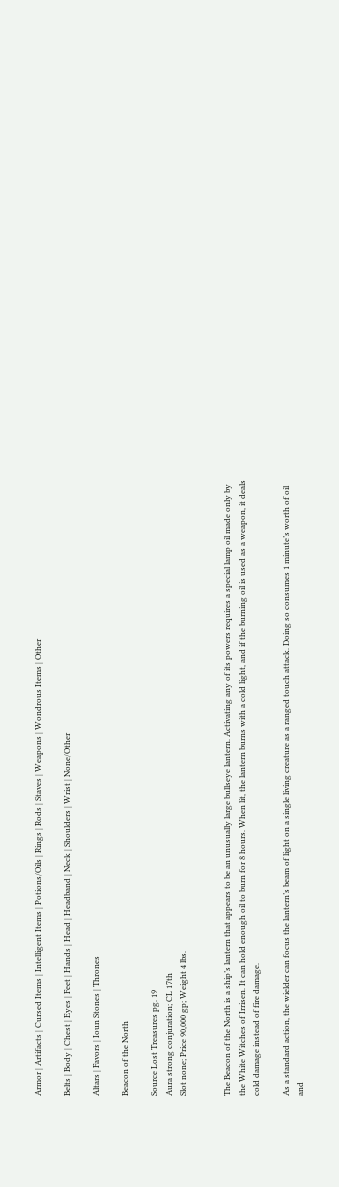Armor | Artifacts | Cursed Items | Intelligent Items | Potions/Oils | Rings | Rods | Staves | Weapons | Wondrous Items | Other

Belts | Body | Chest | Eyes | Feet | Hands | Head | Headband | Neck | Shoulders | Wrist | None/Other

Altars | Favors | Ioun Stones | Thrones

Beacon of the North

Source Lost Treasures pg. 19
Aura strong conjuration; CL 17th
Slot none; Price 90,000 gp; Weight 4 lbs.


The Beacon of the North is a ship’s lantern that appears to be an unusually large bullseye lantern. Activating any of its powers requires a special lamp oil made only by the White Witches of Irrisen. It can hold enough oil to burn for 8 hours. When lit, the lantern burns with a cold light, and if the burning oil is used as a weapon, it deals cold damage instead of fire damage.

As a standard action, the wielder can focus the lantern’s beam of light on a single living creature as a ranged touch attack. Doing so consumes 1 minute’s worth of oil and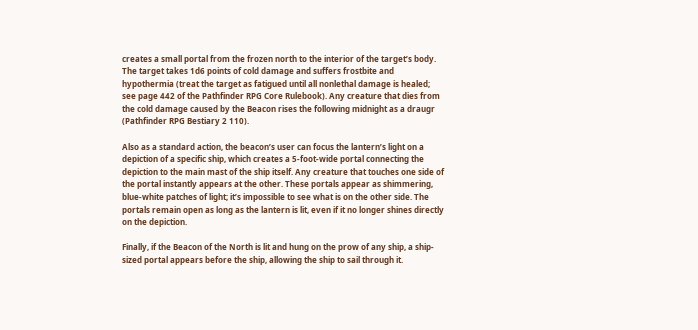creates a small portal from the frozen north to the interior of the target’s body. The target takes 1d6 points of cold damage and suffers frostbite and hypothermia (treat the target as fatigued until all nonlethal damage is healed; see page 442 of the Pathfinder RPG Core Rulebook). Any creature that dies from the cold damage caused by the Beacon rises the following midnight as a draugr (Pathfinder RPG Bestiary 2 110).

Also as a standard action, the beacon’s user can focus the lantern’s light on a depiction of a specific ship, which creates a 5-foot-wide portal connecting the depiction to the main mast of the ship itself. Any creature that touches one side of the portal instantly appears at the other. These portals appear as shimmering, blue-white patches of light; it’s impossible to see what is on the other side. The portals remain open as long as the lantern is lit, even if it no longer shines directly on the depiction.

Finally, if the Beacon of the North is lit and hung on the prow of any ship, a ship-sized portal appears before the ship, allowing the ship to sail through it.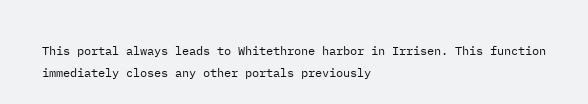This portal always leads to Whitethrone harbor in Irrisen. This function immediately closes any other portals previously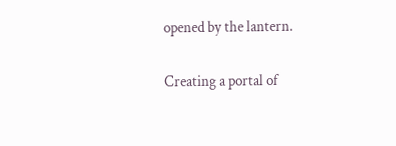opened by the lantern.

Creating a portal of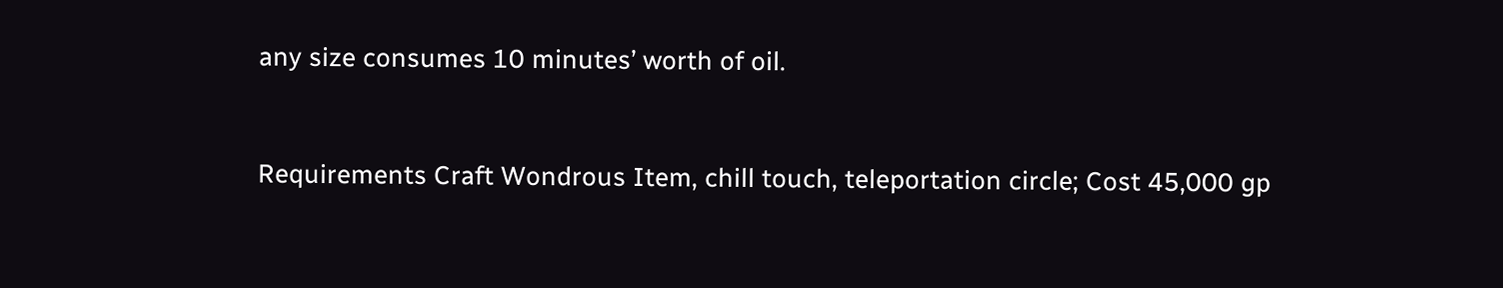any size consumes 10 minutes’ worth of oil.


Requirements Craft Wondrous Item, chill touch, teleportation circle; Cost 45,000 gp